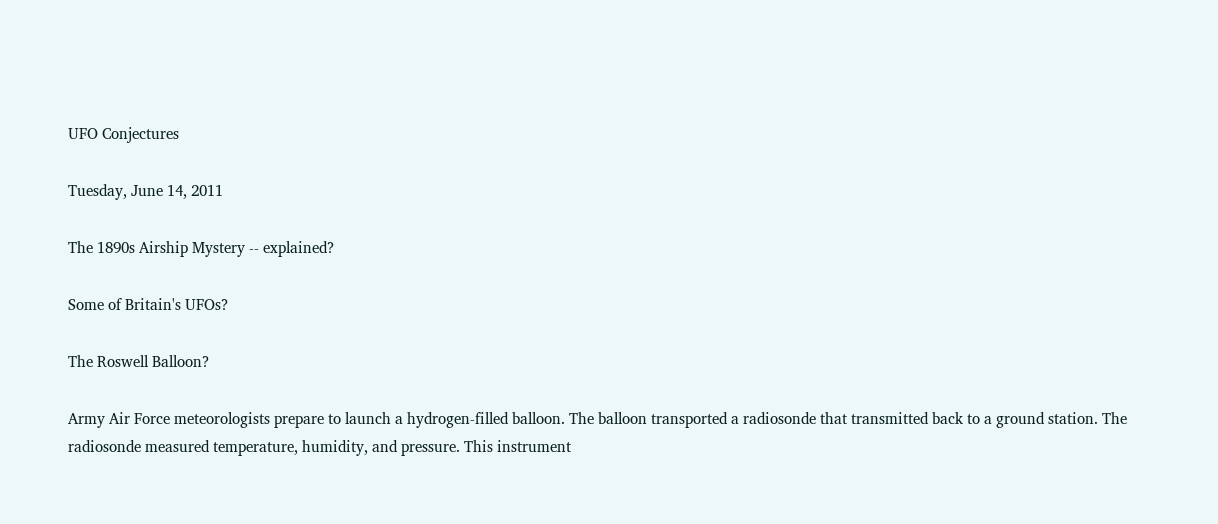UFO Conjectures

Tuesday, June 14, 2011

The 1890s Airship Mystery -- explained?

Some of Britain's UFOs?

The Roswell Balloon?

Army Air Force meteorologists prepare to launch a hydrogen-filled balloon. The balloon transported a radiosonde that transmitted back to a ground station. The radiosonde measured temperature, humidity, and pressure. This instrument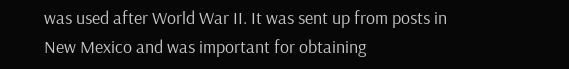was used after World War II. It was sent up from posts in New Mexico and was important for obtaining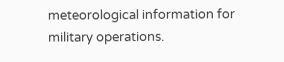meteorological information for military operations.